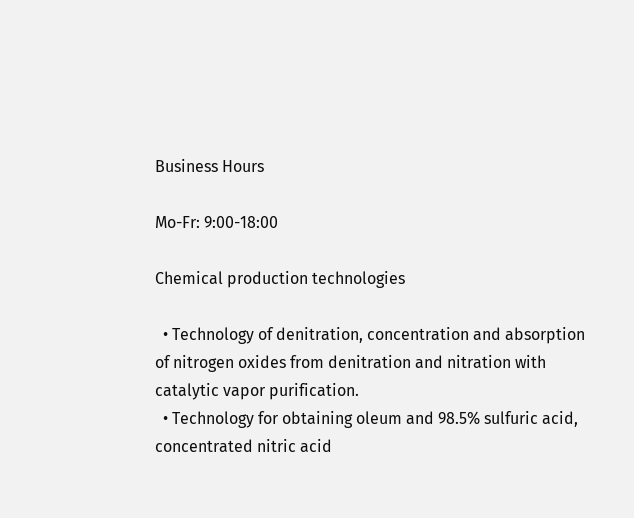Business Hours

Mo-Fr: 9:00-18:00

Chemical production technologies

  • Technology of denitration, concentration and absorption of nitrogen oxides from denitration and nitration with catalytic vapor purification.
  • Technology for obtaining oleum and 98.5% sulfuric acid, concentrated nitric acid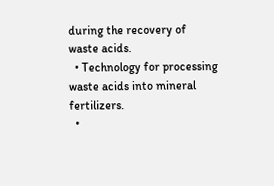during the recovery of waste acids.
  • Technology for processing waste acids into mineral fertilizers.
  •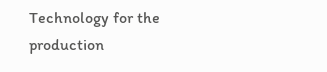Technology for the production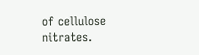of cellulose nitrates.